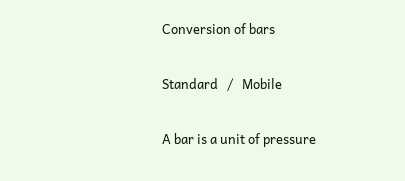Conversion of bars

Standard   /   Mobile

A bar is a unit of pressure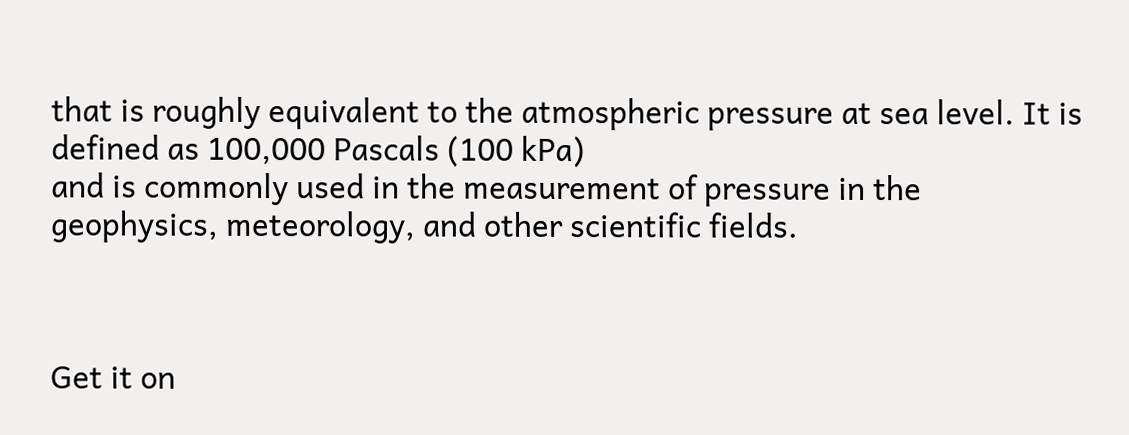that is roughly equivalent to the atmospheric pressure at sea level. It is defined as 100,000 Pascals (100 kPa)
and is commonly used in the measurement of pressure in the geophysics, meteorology, and other scientific fields.



Get it on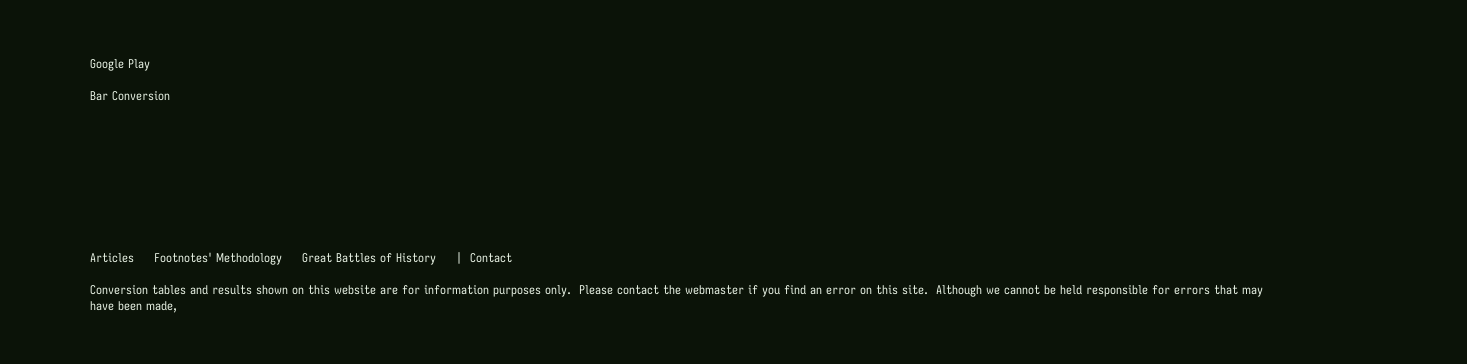Google Play

Bar Conversion









Articles     Footnotes' Methodology     Great Battles of History     |  Contact

Conversion tables and results shown on this website are for information purposes only.  Please contact the webmaster if you find an error on this site.  Although we cannot be held responsible for errors that may have been made,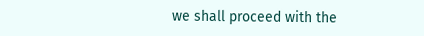we shall proceed with the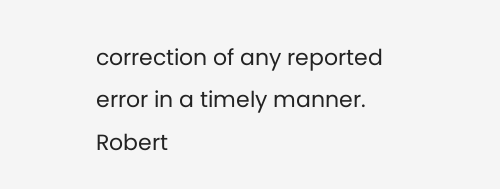correction of any reported error in a timely manner.
Robert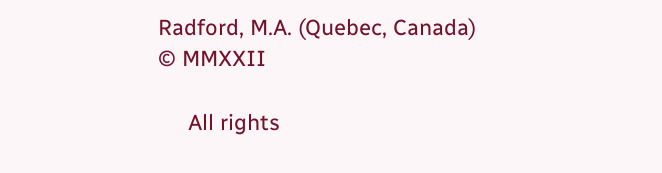Radford, M.A. (Quebec, Canada) © MMXXII

     All rights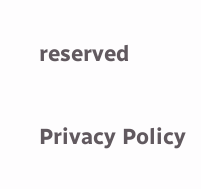reserved

Privacy Policy